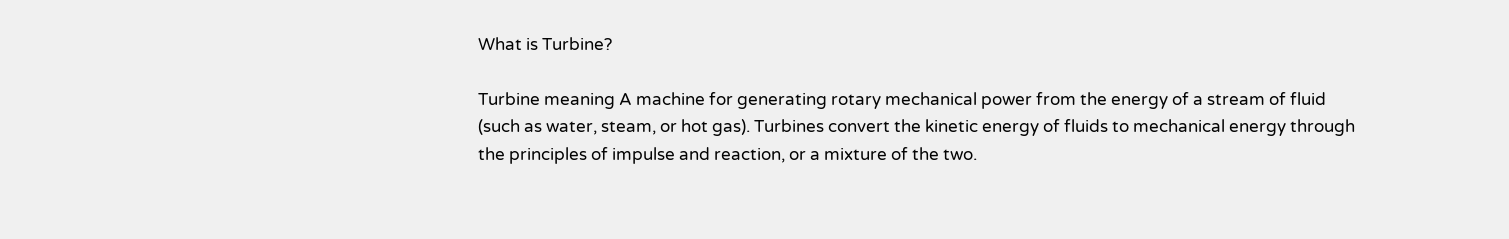What is Turbine?

Turbine meaning A machine for generating rotary mechanical power from the energy of a stream of fluid (such as water, steam, or hot gas). Turbines convert the kinetic energy of fluids to mechanical energy through the principles of impulse and reaction, or a mixture of the two.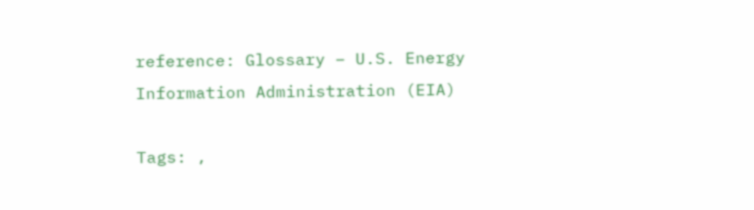reference: Glossary – U.S. Energy Information Administration (EIA)

Tags: ,